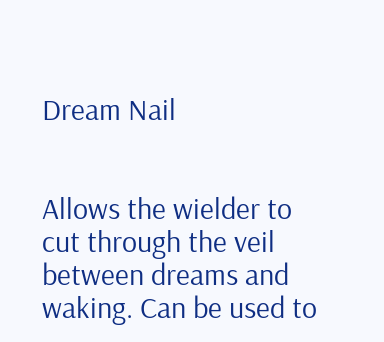Dream Nail


Allows the wielder to cut through the veil between dreams and waking. Can be used to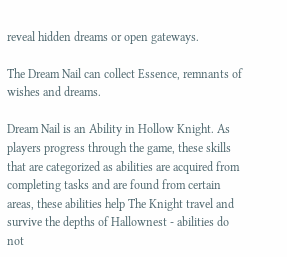reveal hidden dreams or open gateways.

The Dream Nail can collect Essence, remnants of wishes and dreams.

Dream Nail is an Ability in Hollow Knight. As players progress through the game, these skills that are categorized as abilities are acquired from completing tasks and are found from certain areas, these abilities help The Knight travel and survive the depths of Hallownest - abilities do not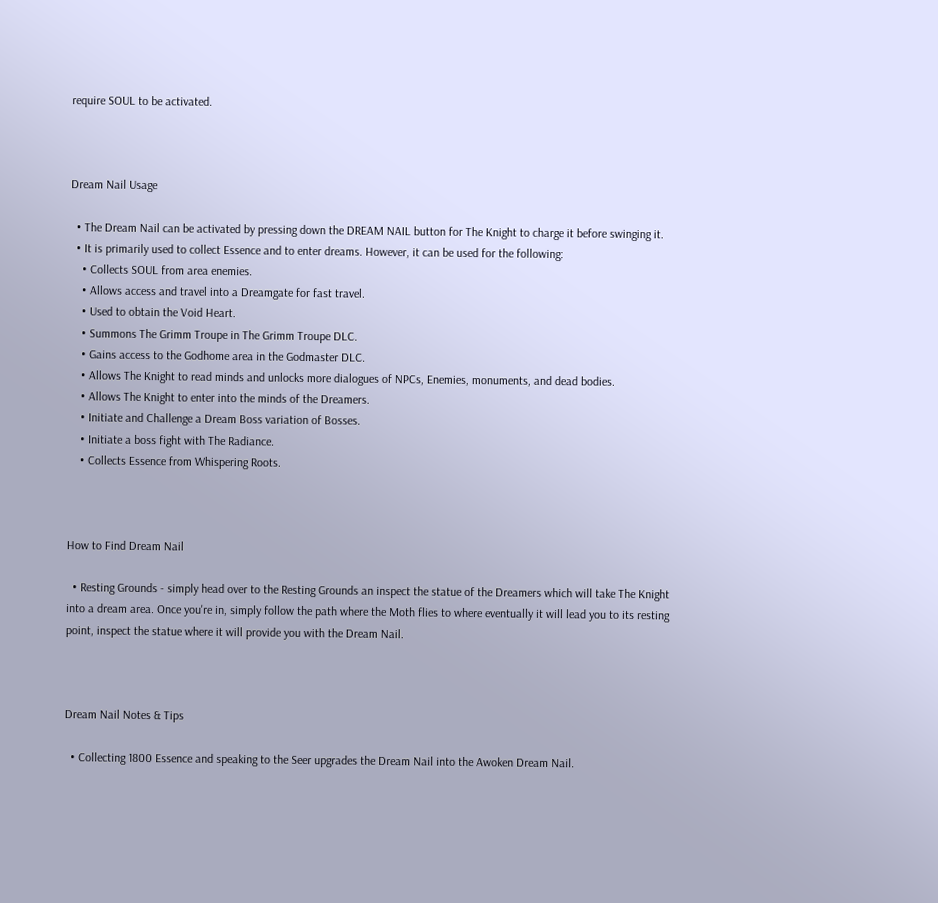require SOUL to be activated.



Dream Nail Usage

  • The Dream Nail can be activated by pressing down the DREAM NAIL button for The Knight to charge it before swinging it.
  • It is primarily used to collect Essence and to enter dreams. However, it can be used for the following:
    • Collects SOUL from area enemies.
    • Allows access and travel into a Dreamgate for fast travel.
    • Used to obtain the Void Heart.
    • Summons The Grimm Troupe in The Grimm Troupe DLC.
    • Gains access to the Godhome area in the Godmaster DLC.
    • Allows The Knight to read minds and unlocks more dialogues of NPCs, Enemies, monuments, and dead bodies.
    • Allows The Knight to enter into the minds of the Dreamers.
    • Initiate and Challenge a Dream Boss variation of Bosses.
    • Initiate a boss fight with The Radiance.
    • Collects Essence from Whispering Roots.



How to Find Dream Nail

  • Resting Grounds - simply head over to the Resting Grounds an inspect the statue of the Dreamers which will take The Knight into a dream area. Once you're in, simply follow the path where the Moth flies to where eventually it will lead you to its resting point, inspect the statue where it will provide you with the Dream Nail.



Dream Nail Notes & Tips

  • Collecting 1800 Essence and speaking to the Seer upgrades the Dream Nail into the Awoken Dream Nail.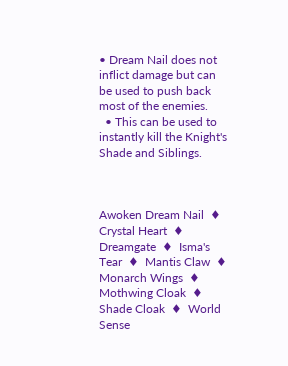• Dream Nail does not inflict damage but can be used to push back most of the enemies.
  • This can be used to instantly kill the Knight's Shade and Siblings.



Awoken Dream Nail  ♦  Crystal Heart  ♦  Dreamgate  ♦  Isma's Tear  ♦  Mantis Claw  ♦  Monarch Wings  ♦  Mothwing Cloak  ♦  Shade Cloak  ♦  World Sense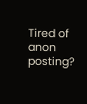Tired of anon posting?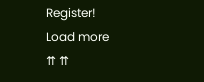Register!
Load more
⇈ ⇈